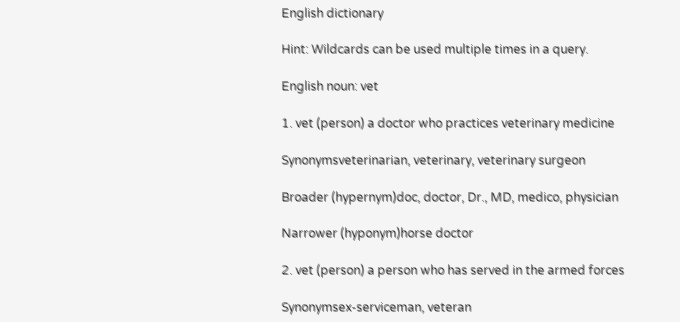English dictionary

Hint: Wildcards can be used multiple times in a query.

English noun: vet

1. vet (person) a doctor who practices veterinary medicine

Synonymsveterinarian, veterinary, veterinary surgeon

Broader (hypernym)doc, doctor, Dr., MD, medico, physician

Narrower (hyponym)horse doctor

2. vet (person) a person who has served in the armed forces

Synonymsex-serviceman, veteran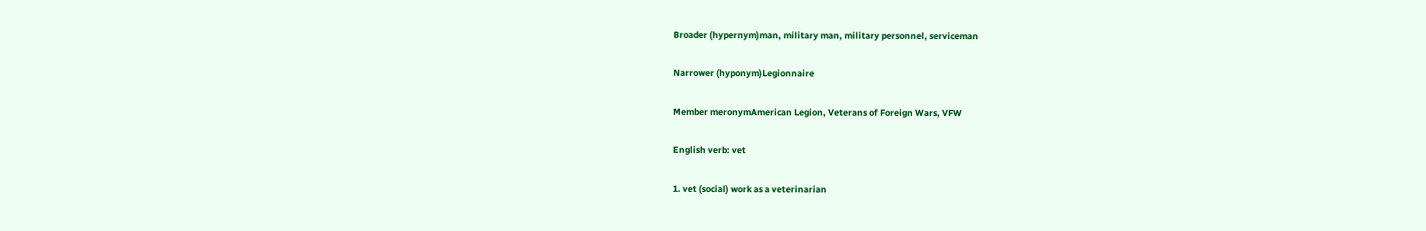Broader (hypernym)man, military man, military personnel, serviceman

Narrower (hyponym)Legionnaire

Member meronymAmerican Legion, Veterans of Foreign Wars, VFW

English verb: vet

1. vet (social) work as a veterinarian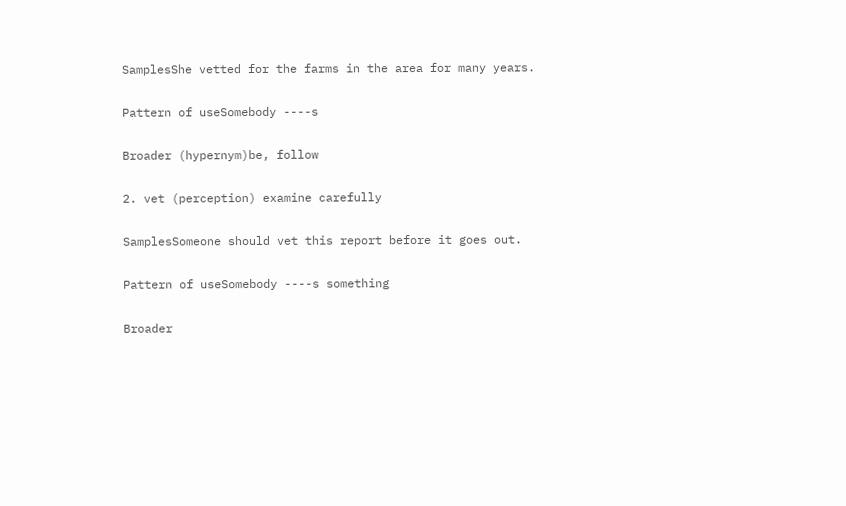SamplesShe vetted for the farms in the area for many years.

Pattern of useSomebody ----s

Broader (hypernym)be, follow

2. vet (perception) examine carefully

SamplesSomeone should vet this report before it goes out.

Pattern of useSomebody ----s something

Broader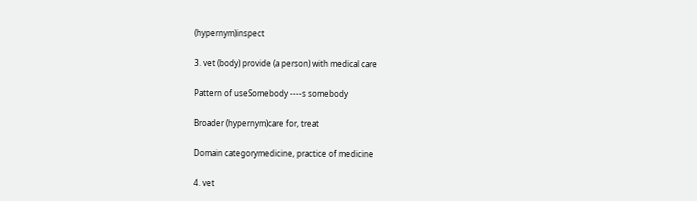(hypernym)inspect

3. vet (body) provide (a person) with medical care

Pattern of useSomebody ----s somebody

Broader (hypernym)care for, treat

Domain categorymedicine, practice of medicine

4. vet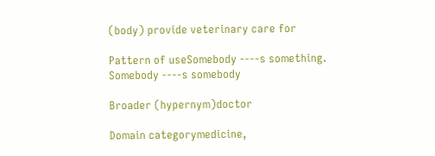(body) provide veterinary care for

Pattern of useSomebody ----s something.
Somebody ----s somebody

Broader (hypernym)doctor

Domain categorymedicine,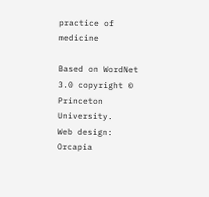practice of medicine

Based on WordNet 3.0 copyright © Princeton University.
Web design: Orcapia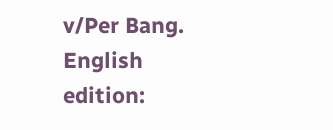v/Per Bang. English edition: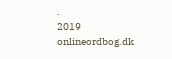.
2019 onlineordbog.dk